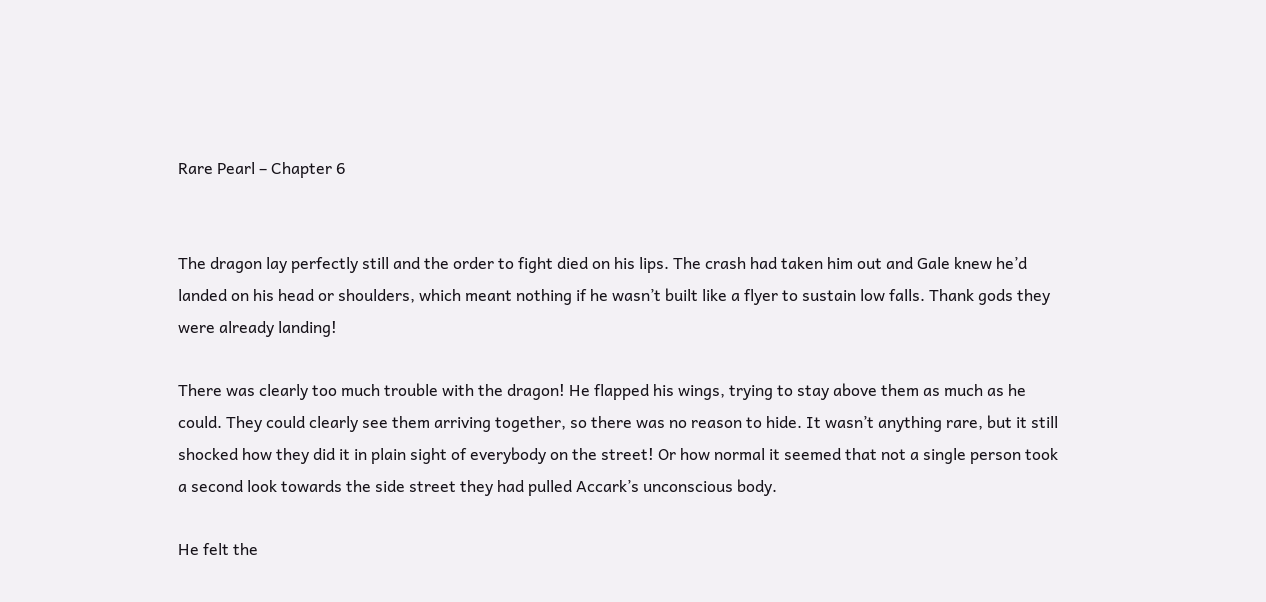Rare Pearl – Chapter 6


The dragon lay perfectly still and the order to fight died on his lips. The crash had taken him out and Gale knew he’d landed on his head or shoulders, which meant nothing if he wasn’t built like a flyer to sustain low falls. Thank gods they were already landing!

There was clearly too much trouble with the dragon! He flapped his wings, trying to stay above them as much as he could. They could clearly see them arriving together, so there was no reason to hide. It wasn’t anything rare, but it still shocked how they did it in plain sight of everybody on the street! Or how normal it seemed that not a single person took a second look towards the side street they had pulled Accark’s unconscious body.

He felt the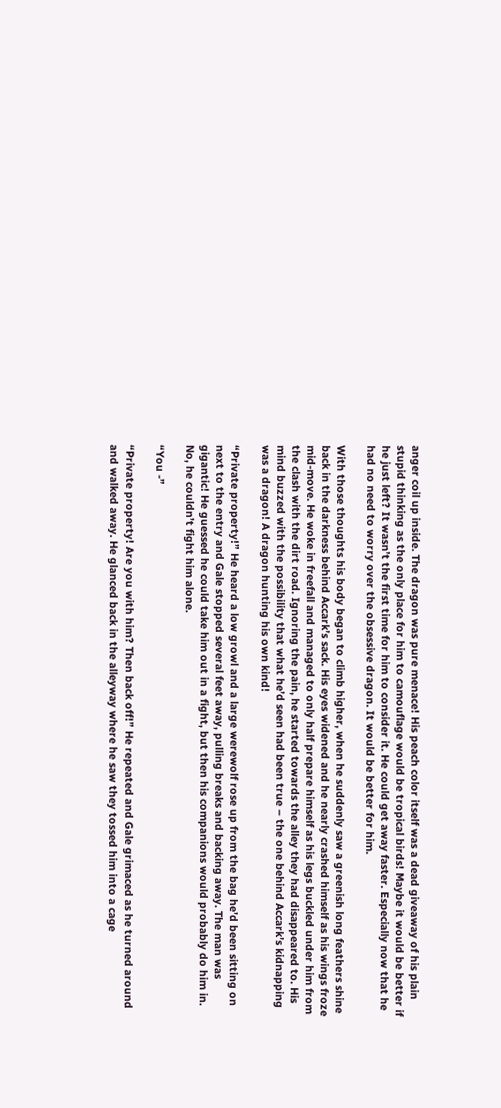anger coil up inside. The dragon was pure menace! His peach color itself was a dead giveaway of his plain stupid thinking as the only place for him to camouflage would be tropical birds! Maybe it would be better if he just left? It wasn’t the first time for him to consider it. He could get away faster. Especially now that he had no need to worry over the obsessive dragon. It would be better for him.

With those thoughts his body began to climb higher, when he suddenly saw a greenish long feathers shine back in the darkness behind Accark’s sack. His eyes widened and he nearly crashed himself as his wings froze mid-move. He woke in freefall and managed to only half prepare himself as his legs buckled under him from the clash with the dirt road. Ignoring the pain, he started towards the alley they had disappeared to. His mind buzzed with the possibility that what he’d seen had been true – the one behind Accark’s kidnapping was a dragon! A dragon hunting his own kind!

“Private property!” He heard a low growl and a large werewolf rose up from the bag he’d been sitting on next to the entry and Gale stopped several feet away, pulling breaks and backing away. The man was gigantic! He guessed he could take him out in a fight, but then his companions would probably do him in. No, he couldn’t fight him alone.

“You -”

“Private property! Are you with him? Then back off!” He repeated and Gale grimaced as he turned around and walked away. He glanced back in the alleyway where he saw they tossed him into a cage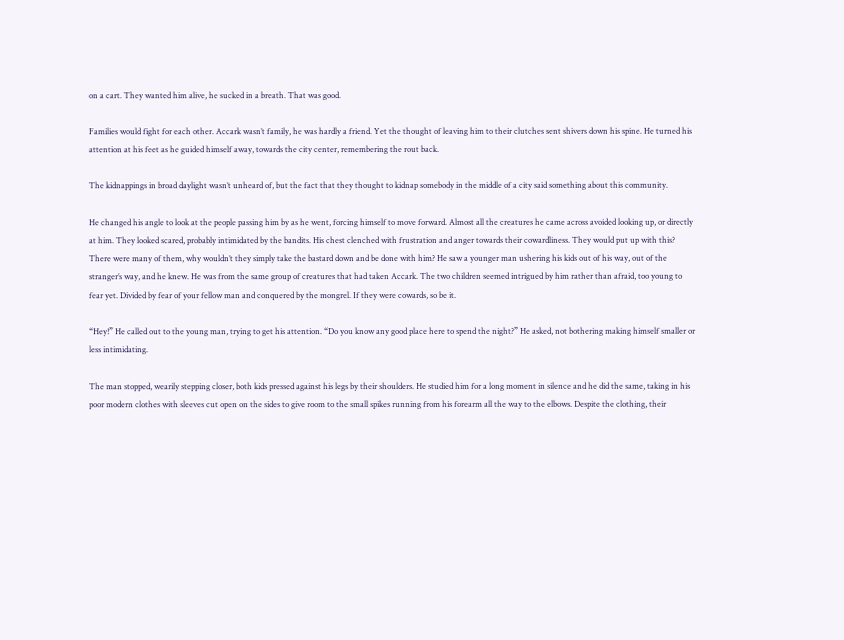on a cart. They wanted him alive, he sucked in a breath. That was good.

Families would fight for each other. Accark wasn’t family, he was hardly a friend. Yet the thought of leaving him to their clutches sent shivers down his spine. He turned his attention at his feet as he guided himself away, towards the city center, remembering the rout back.

The kidnappings in broad daylight wasn’t unheard of, but the fact that they thought to kidnap somebody in the middle of a city said something about this community.

He changed his angle to look at the people passing him by as he went, forcing himself to move forward. Almost all the creatures he came across avoided looking up, or directly at him. They looked scared, probably intimidated by the bandits. His chest clenched with frustration and anger towards their cowardliness. They would put up with this? There were many of them, why wouldn’t they simply take the bastard down and be done with him? He saw a younger man ushering his kids out of his way, out of the stranger’s way, and he knew. He was from the same group of creatures that had taken Accark. The two children seemed intrigued by him rather than afraid, too young to fear yet. Divided by fear of your fellow man and conquered by the mongrel. If they were cowards, so be it.

“Hey!” He called out to the young man, trying to get his attention. “Do you know any good place here to spend the night?” He asked, not bothering making himself smaller or less intimidating.

The man stopped, wearily stepping closer, both kids pressed against his legs by their shoulders. He studied him for a long moment in silence and he did the same, taking in his poor modern clothes with sleeves cut open on the sides to give room to the small spikes running from his forearm all the way to the elbows. Despite the clothing, their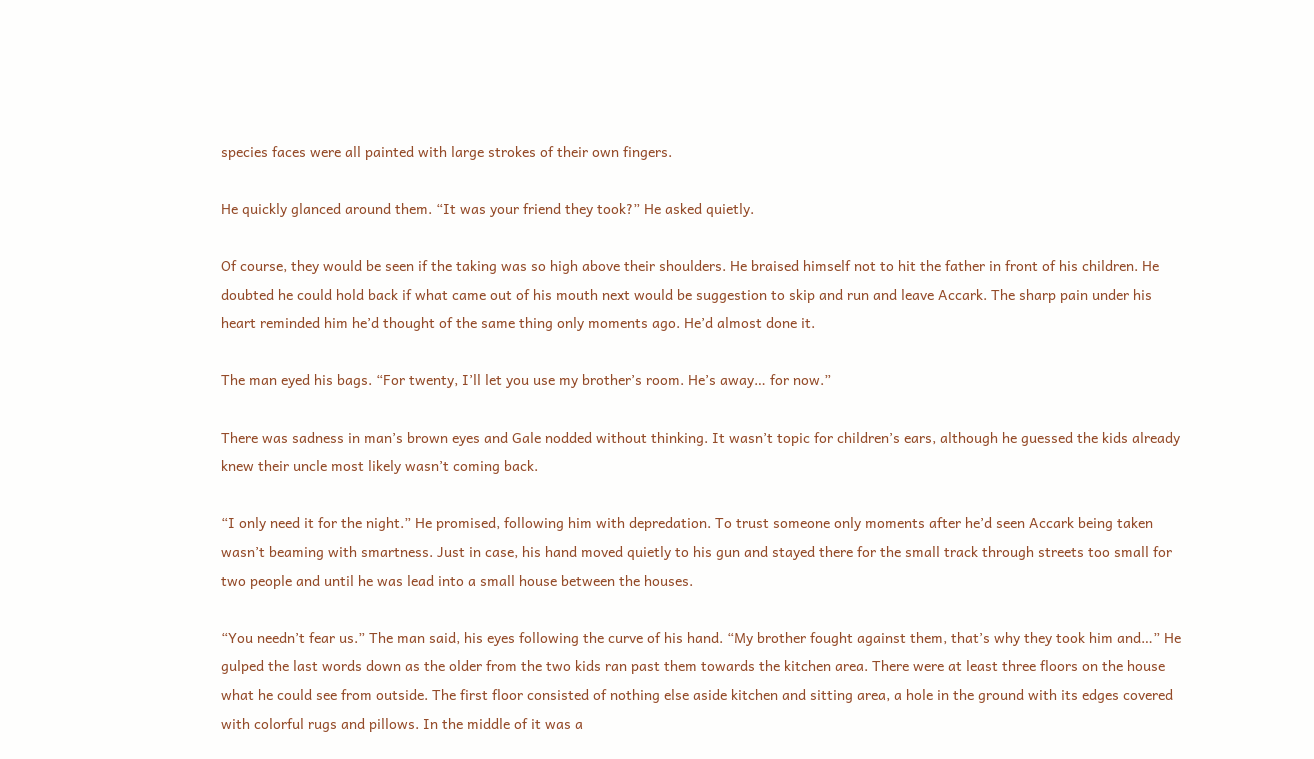species faces were all painted with large strokes of their own fingers.

He quickly glanced around them. “It was your friend they took?” He asked quietly.

Of course, they would be seen if the taking was so high above their shoulders. He braised himself not to hit the father in front of his children. He doubted he could hold back if what came out of his mouth next would be suggestion to skip and run and leave Accark. The sharp pain under his heart reminded him he’d thought of the same thing only moments ago. He’d almost done it.

The man eyed his bags. “For twenty, I’ll let you use my brother’s room. He’s away… for now.”

There was sadness in man’s brown eyes and Gale nodded without thinking. It wasn’t topic for children’s ears, although he guessed the kids already knew their uncle most likely wasn’t coming back.

“I only need it for the night.” He promised, following him with depredation. To trust someone only moments after he’d seen Accark being taken wasn’t beaming with smartness. Just in case, his hand moved quietly to his gun and stayed there for the small track through streets too small for two people and until he was lead into a small house between the houses.

“You needn’t fear us.” The man said, his eyes following the curve of his hand. “My brother fought against them, that’s why they took him and…” He gulped the last words down as the older from the two kids ran past them towards the kitchen area. There were at least three floors on the house what he could see from outside. The first floor consisted of nothing else aside kitchen and sitting area, a hole in the ground with its edges covered with colorful rugs and pillows. In the middle of it was a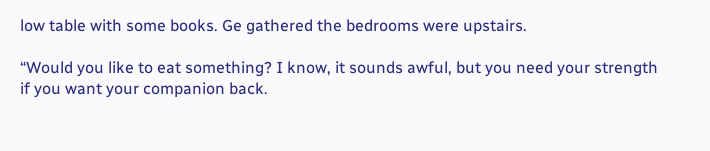low table with some books. Ge gathered the bedrooms were upstairs.

“Would you like to eat something? I know, it sounds awful, but you need your strength if you want your companion back.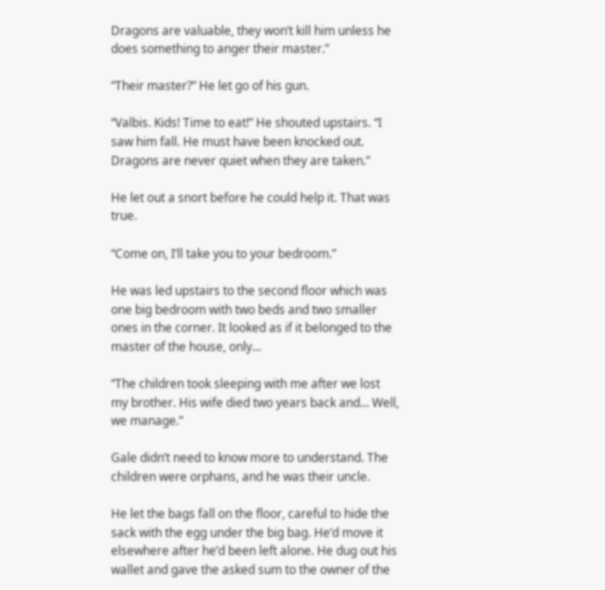Dragons are valuable, they won’t kill him unless he does something to anger their master.”

“Their master?” He let go of his gun.

“Valbis. Kids! Time to eat!” He shouted upstairs. “I saw him fall. He must have been knocked out. Dragons are never quiet when they are taken.”

He let out a snort before he could help it. That was true.

“Come on, I’ll take you to your bedroom.”

He was led upstairs to the second floor which was one big bedroom with two beds and two smaller ones in the corner. It looked as if it belonged to the master of the house, only…

“The children took sleeping with me after we lost my brother. His wife died two years back and… Well, we manage.”

Gale didn’t need to know more to understand. The children were orphans, and he was their uncle.

He let the bags fall on the floor, careful to hide the sack with the egg under the big bag. He’d move it elsewhere after he’d been left alone. He dug out his wallet and gave the asked sum to the owner of the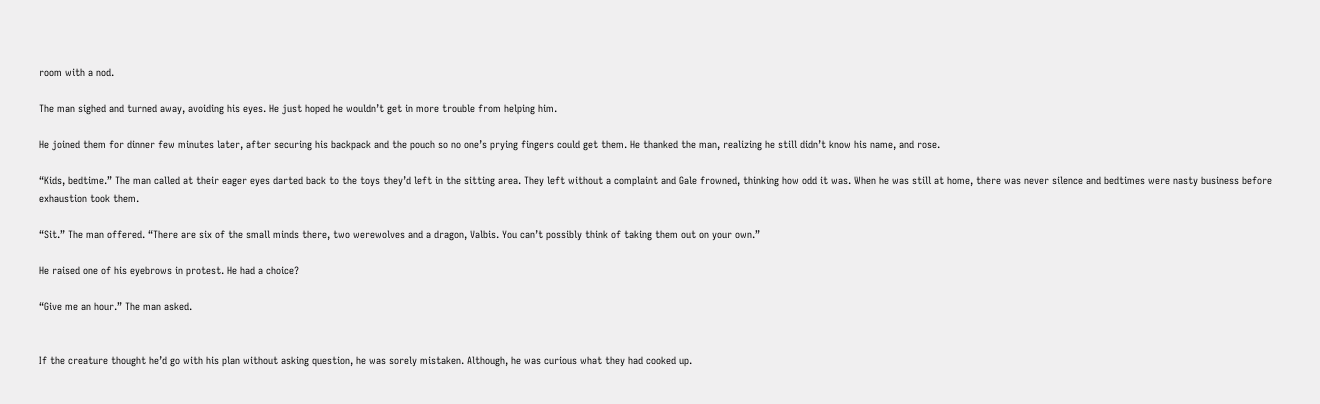room with a nod.

The man sighed and turned away, avoiding his eyes. He just hoped he wouldn’t get in more trouble from helping him.

He joined them for dinner few minutes later, after securing his backpack and the pouch so no one’s prying fingers could get them. He thanked the man, realizing he still didn’t know his name, and rose.

“Kids, bedtime.” The man called at their eager eyes darted back to the toys they’d left in the sitting area. They left without a complaint and Gale frowned, thinking how odd it was. When he was still at home, there was never silence and bedtimes were nasty business before exhaustion took them.

“Sit.” The man offered. “There are six of the small minds there, two werewolves and a dragon, Valbis. You can’t possibly think of taking them out on your own.”

He raised one of his eyebrows in protest. He had a choice?

“Give me an hour.” The man asked.


If the creature thought he’d go with his plan without asking question, he was sorely mistaken. Although, he was curious what they had cooked up.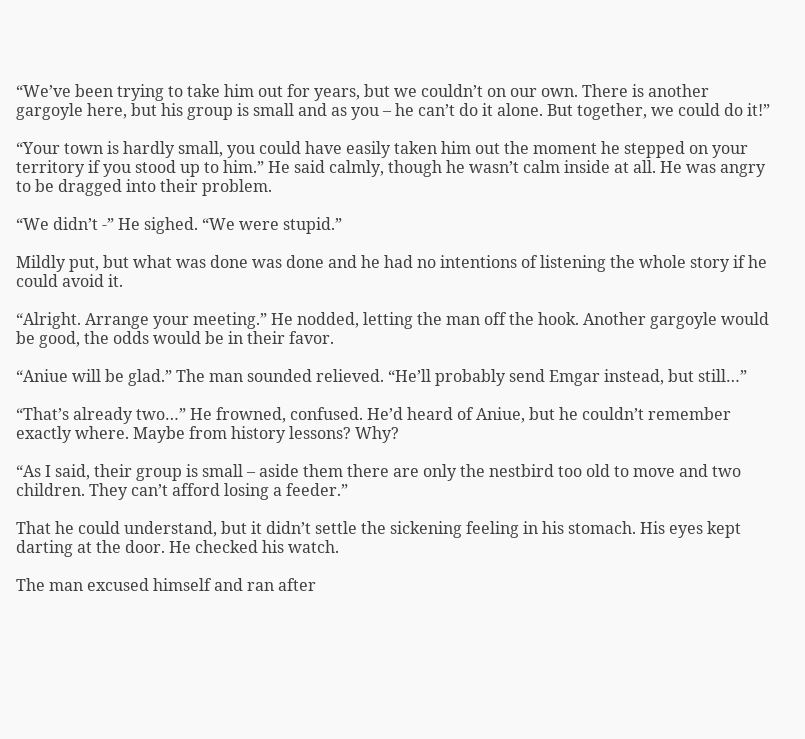“We’ve been trying to take him out for years, but we couldn’t on our own. There is another gargoyle here, but his group is small and as you – he can’t do it alone. But together, we could do it!”

“Your town is hardly small, you could have easily taken him out the moment he stepped on your territory if you stood up to him.” He said calmly, though he wasn’t calm inside at all. He was angry to be dragged into their problem.

“We didn’t -” He sighed. “We were stupid.”

Mildly put, but what was done was done and he had no intentions of listening the whole story if he could avoid it.

“Alright. Arrange your meeting.” He nodded, letting the man off the hook. Another gargoyle would be good, the odds would be in their favor.

“Aniue will be glad.” The man sounded relieved. “He’ll probably send Emgar instead, but still…”

“That’s already two…” He frowned, confused. He’d heard of Aniue, but he couldn’t remember exactly where. Maybe from history lessons? Why?

“As I said, their group is small – aside them there are only the nestbird too old to move and two children. They can’t afford losing a feeder.”

That he could understand, but it didn’t settle the sickening feeling in his stomach. His eyes kept darting at the door. He checked his watch.

The man excused himself and ran after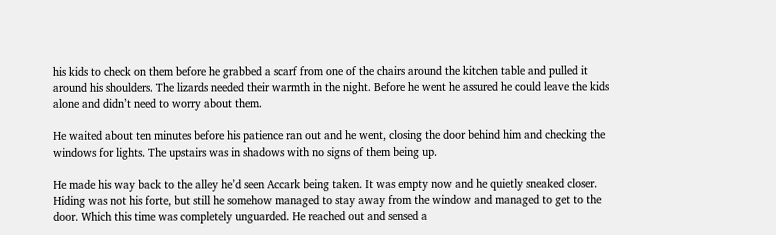his kids to check on them before he grabbed a scarf from one of the chairs around the kitchen table and pulled it around his shoulders. The lizards needed their warmth in the night. Before he went he assured he could leave the kids alone and didn’t need to worry about them.

He waited about ten minutes before his patience ran out and he went, closing the door behind him and checking the windows for lights. The upstairs was in shadows with no signs of them being up.

He made his way back to the alley he’d seen Accark being taken. It was empty now and he quietly sneaked closer. Hiding was not his forte, but still he somehow managed to stay away from the window and managed to get to the door. Which this time was completely unguarded. He reached out and sensed a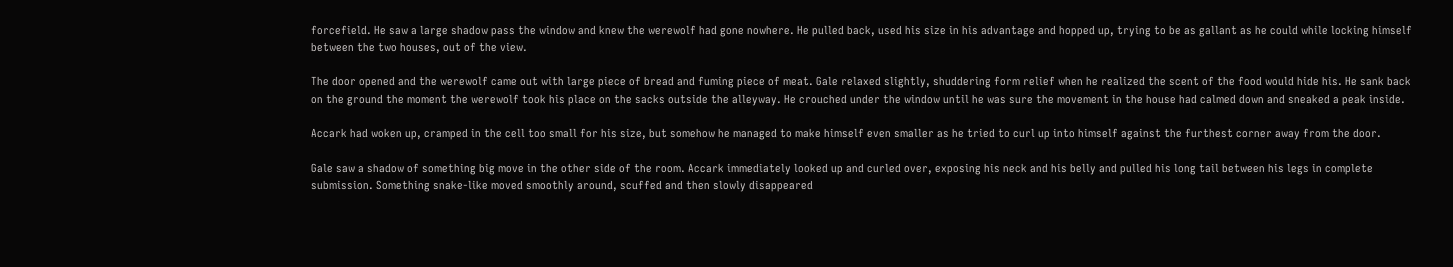forcefield. He saw a large shadow pass the window and knew the werewolf had gone nowhere. He pulled back, used his size in his advantage and hopped up, trying to be as gallant as he could while locking himself between the two houses, out of the view.

The door opened and the werewolf came out with large piece of bread and fuming piece of meat. Gale relaxed slightly, shuddering form relief when he realized the scent of the food would hide his. He sank back on the ground the moment the werewolf took his place on the sacks outside the alleyway. He crouched under the window until he was sure the movement in the house had calmed down and sneaked a peak inside.

Accark had woken up, cramped in the cell too small for his size, but somehow he managed to make himself even smaller as he tried to curl up into himself against the furthest corner away from the door.

Gale saw a shadow of something big move in the other side of the room. Accark immediately looked up and curled over, exposing his neck and his belly and pulled his long tail between his legs in complete submission. Something snake-like moved smoothly around, scuffed and then slowly disappeared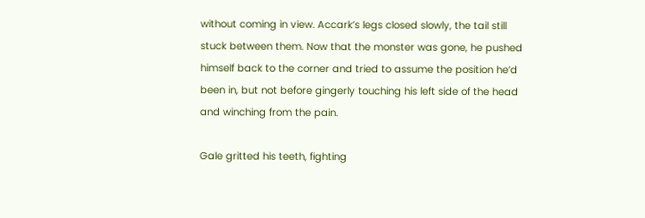without coming in view. Accark’s legs closed slowly, the tail still stuck between them. Now that the monster was gone, he pushed himself back to the corner and tried to assume the position he’d been in, but not before gingerly touching his left side of the head and winching from the pain.

Gale gritted his teeth, fighting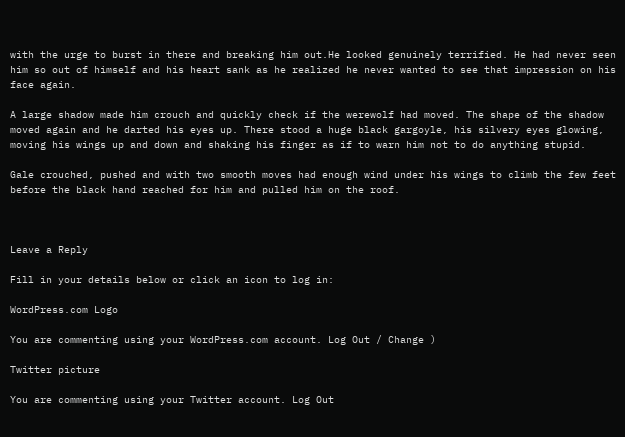with the urge to burst in there and breaking him out.He looked genuinely terrified. He had never seen him so out of himself and his heart sank as he realized he never wanted to see that impression on his face again.

A large shadow made him crouch and quickly check if the werewolf had moved. The shape of the shadow moved again and he darted his eyes up. There stood a huge black gargoyle, his silvery eyes glowing, moving his wings up and down and shaking his finger as if to warn him not to do anything stupid.

Gale crouched, pushed and with two smooth moves had enough wind under his wings to climb the few feet before the black hand reached for him and pulled him on the roof.



Leave a Reply

Fill in your details below or click an icon to log in:

WordPress.com Logo

You are commenting using your WordPress.com account. Log Out / Change )

Twitter picture

You are commenting using your Twitter account. Log Out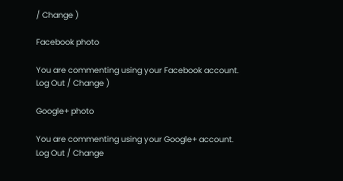/ Change )

Facebook photo

You are commenting using your Facebook account. Log Out / Change )

Google+ photo

You are commenting using your Google+ account. Log Out / Change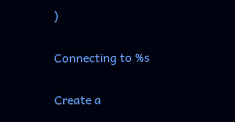)

Connecting to %s

Create a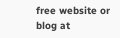free website or blog at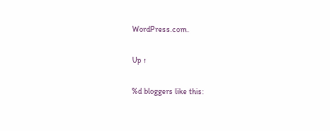WordPress.com.

Up ↑

%d bloggers like this: